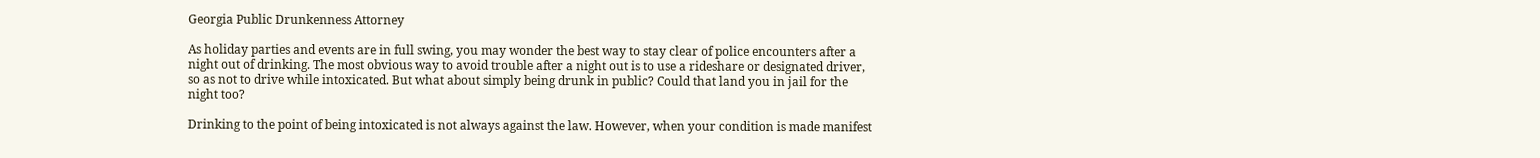Georgia Public Drunkenness Attorney

As holiday parties and events are in full swing, you may wonder the best way to stay clear of police encounters after a night out of drinking. The most obvious way to avoid trouble after a night out is to use a rideshare or designated driver, so as not to drive while intoxicated. But what about simply being drunk in public? Could that land you in jail for the night too?

Drinking to the point of being intoxicated is not always against the law. However, when your condition is made manifest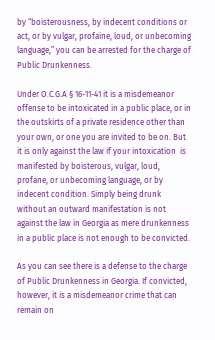by “boisterousness, by indecent conditions or act, or by vulgar, profaine, loud, or unbecoming language,” you can be arrested for the charge of Public Drunkenness.

Under O.C.G.A § 16-11-41 it is a misdemeanor offense to be intoxicated in a public place, or in the outskirts of a private residence other than your own, or one you are invited to be on. But it is only against the law if your intoxication  is manifested by boisterous, vulgar, loud, profane, or unbecoming language, or by indecent condition. Simply being drunk without an outward manifestation is not against the law in Georgia as mere drunkenness in a public place is not enough to be convicted.

As you can see there is a defense to the charge of Public Drunkenness in Georgia. If convicted, however, it is a misdemeanor crime that can remain on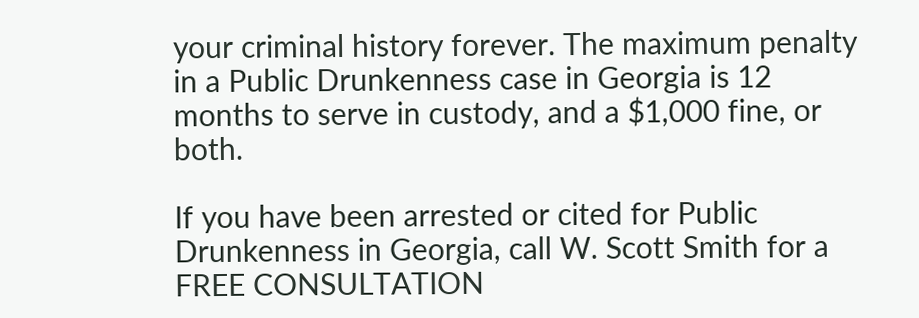your criminal history forever. The maximum penalty in a Public Drunkenness case in Georgia is 12 months to serve in custody, and a $1,000 fine, or both.

If you have been arrested or cited for Public Drunkenness in Georgia, call W. Scott Smith for a FREE CONSULTATION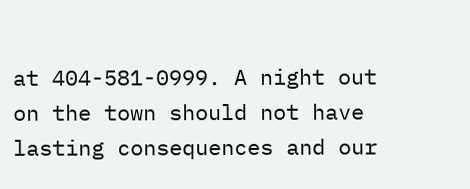at 404-581-0999. A night out on the town should not have lasting consequences and our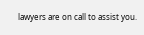lawyers are on call to assist you.